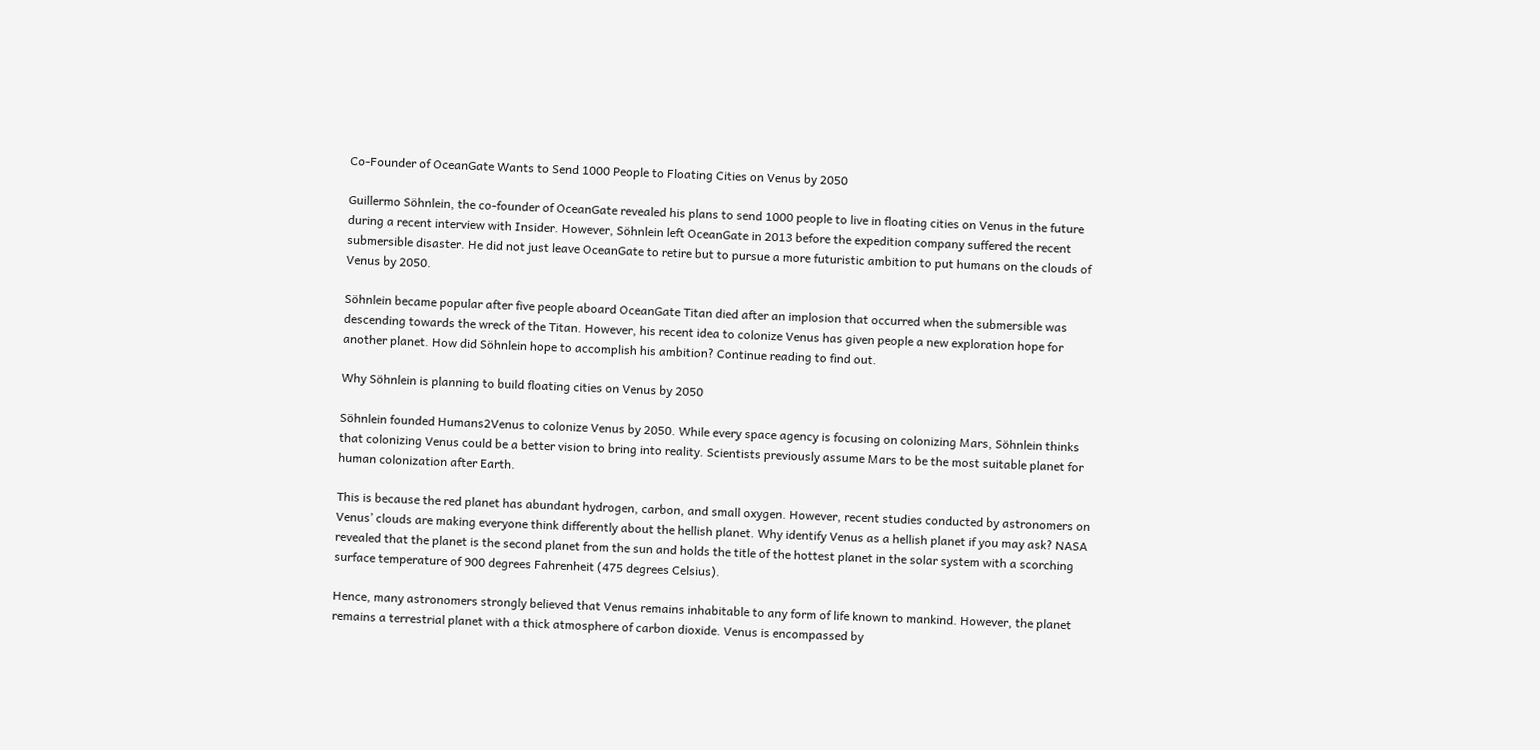Co-Founder of OceanGate Wants to Send 1000 People to Floating Cities on Venus by 2050

Guillermo Söhnlein, the co-founder of OceanGate revealed his plans to send 1000 people to live in floating cities on Venus in the future during a recent interview with Insider. However, Söhnlein left OceanGate in 2013 before the expedition company suffered the recent submersible disaster. He did not just leave OceanGate to retire but to pursue a more futuristic ambition to put humans on the clouds of Venus by 2050.

Söhnlein became popular after five people aboard OceanGate Titan died after an implosion that occurred when the submersible was descending towards the wreck of the Titan. However, his recent idea to colonize Venus has given people a new exploration hope for another planet. How did Söhnlein hope to accomplish his ambition? Continue reading to find out.

Why Söhnlein is planning to build floating cities on Venus by 2050

Söhnlein founded Humans2Venus to colonize Venus by 2050. While every space agency is focusing on colonizing Mars, Söhnlein thinks that colonizing Venus could be a better vision to bring into reality. Scientists previously assume Mars to be the most suitable planet for human colonization after Earth.

This is because the red planet has abundant hydrogen, carbon, and small oxygen. However, recent studies conducted by astronomers on Venus’ clouds are making everyone think differently about the hellish planet. Why identify Venus as a hellish planet if you may ask? NASA revealed that the planet is the second planet from the sun and holds the title of the hottest planet in the solar system with a scorching surface temperature of 900 degrees Fahrenheit (475 degrees Celsius).

Hence, many astronomers strongly believed that Venus remains inhabitable to any form of life known to mankind. However, the planet remains a terrestrial planet with a thick atmosphere of carbon dioxide. Venus is encompassed by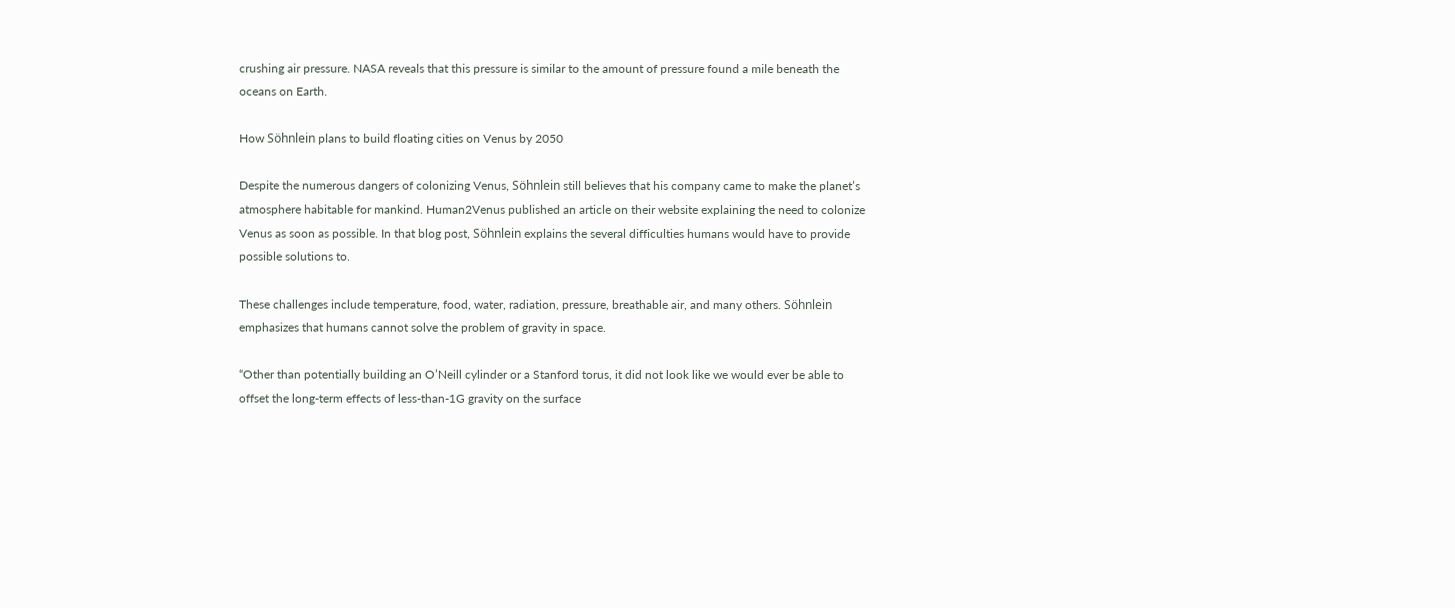crushing air pressure. NASA reveals that this pressure is similar to the amount of pressure found a mile beneath the oceans on Earth.

How Söhnlein plans to build floating cities on Venus by 2050

Despite the numerous dangers of colonizing Venus, Söhnlein still believes that his company came to make the planet’s atmosphere habitable for mankind. Human2Venus published an article on their website explaining the need to colonize Venus as soon as possible. In that blog post, Söhnlein explains the several difficulties humans would have to provide possible solutions to.

These challenges include temperature, food, water, radiation, pressure, breathable air, and many others. Söhnlein emphasizes that humans cannot solve the problem of gravity in space.

“Other than potentially building an O’Neill cylinder or a Stanford torus, it did not look like we would ever be able to offset the long-term effects of less-than-1G gravity on the surface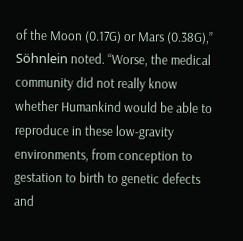of the Moon (0.17G) or Mars (0.38G),” Söhnlein noted. “Worse, the medical community did not really know whether Humankind would be able to reproduce in these low-gravity environments, from conception to gestation to birth to genetic defects and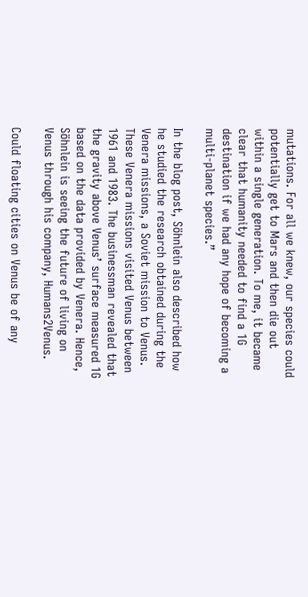mutations. For all we knew, our species could potentially get to Mars and then die out within a single generation. To me, it became clear that humanity needed to find a 1G destination if we had any hope of becoming a multi-planet species.”

In the blog post, Söhnlein also described how he studied the research obtained during the Venera missions, a Soviet mission to Venus. These Venera missions visited Venus between 1961 and 1983. The businessman revealed that the gravity above Venus’ surface measured 1G based on the data provided by Venera. Hence, Söhnlein is seeing the future of living on Venus through his company, Humans2Venus.

Could floating cities on Venus be of any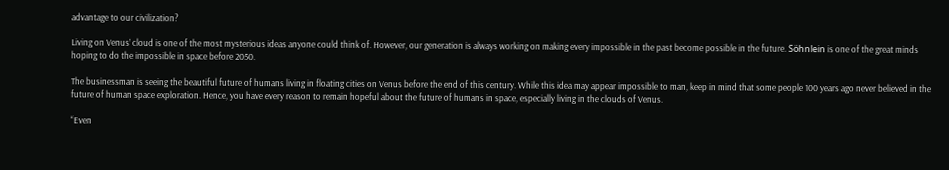advantage to our civilization?

Living on Venus’ cloud is one of the most mysterious ideas anyone could think of. However, our generation is always working on making every impossible in the past become possible in the future. Söhnlein is one of the great minds hoping to do the impossible in space before 2050.

The businessman is seeing the beautiful future of humans living in floating cities on Venus before the end of this century. While this idea may appear impossible to man, keep in mind that some people 100 years ago never believed in the future of human space exploration. Hence, you have every reason to remain hopeful about the future of humans in space, especially living in the clouds of Venus.

“Even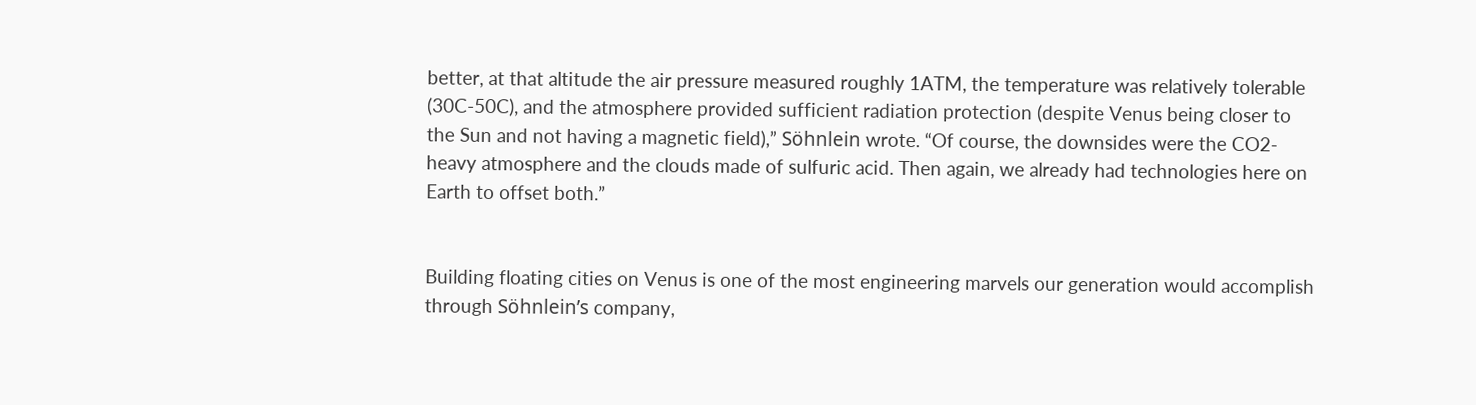better, at that altitude the air pressure measured roughly 1ATM, the temperature was relatively tolerable (30C-50C), and the atmosphere provided sufficient radiation protection (despite Venus being closer to the Sun and not having a magnetic field),” Söhnlein wrote. “Of course, the downsides were the CO2-heavy atmosphere and the clouds made of sulfuric acid. Then again, we already had technologies here on Earth to offset both.”


Building floating cities on Venus is one of the most engineering marvels our generation would accomplish through Söhnlein’s company,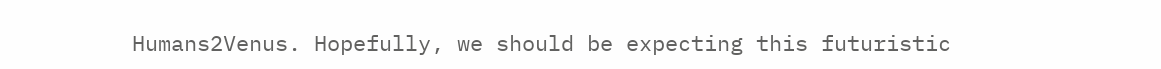Humans2Venus. Hopefully, we should be expecting this futuristic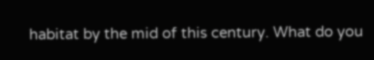habitat by the mid of this century. What do you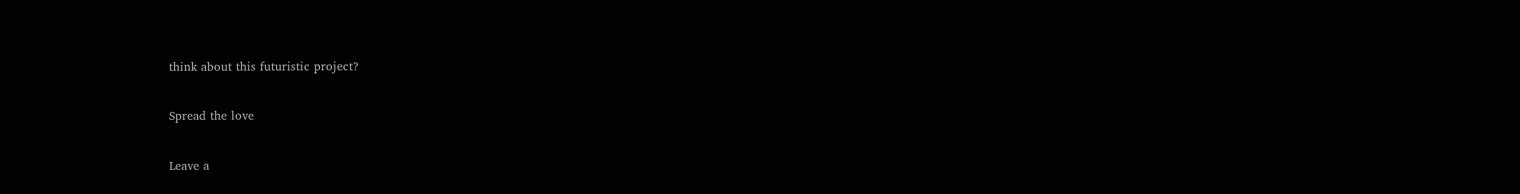think about this futuristic project?

Spread the love

Leave a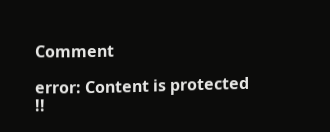Comment

error: Content is protected !!